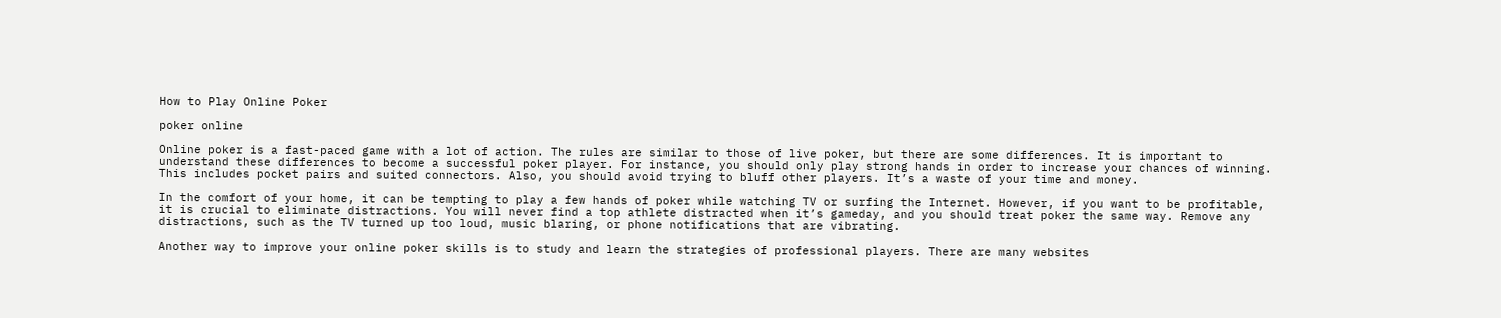How to Play Online Poker

poker online

Online poker is a fast-paced game with a lot of action. The rules are similar to those of live poker, but there are some differences. It is important to understand these differences to become a successful poker player. For instance, you should only play strong hands in order to increase your chances of winning. This includes pocket pairs and suited connectors. Also, you should avoid trying to bluff other players. It’s a waste of your time and money.

In the comfort of your home, it can be tempting to play a few hands of poker while watching TV or surfing the Internet. However, if you want to be profitable, it is crucial to eliminate distractions. You will never find a top athlete distracted when it’s gameday, and you should treat poker the same way. Remove any distractions, such as the TV turned up too loud, music blaring, or phone notifications that are vibrating.

Another way to improve your online poker skills is to study and learn the strategies of professional players. There are many websites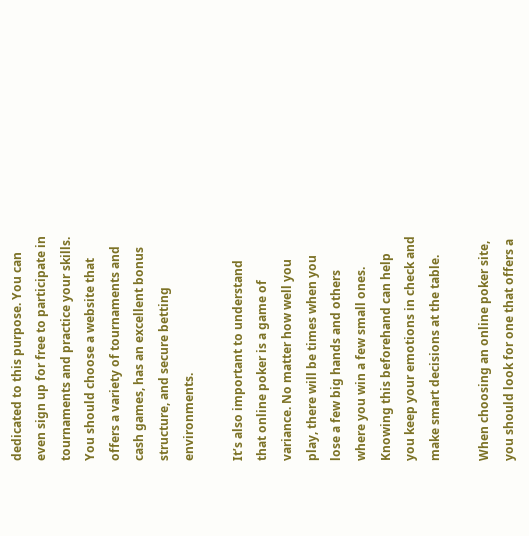dedicated to this purpose. You can even sign up for free to participate in tournaments and practice your skills. You should choose a website that offers a variety of tournaments and cash games, has an excellent bonus structure, and secure betting environments.

It’s also important to understand that online poker is a game of variance. No matter how well you play, there will be times when you lose a few big hands and others where you win a few small ones. Knowing this beforehand can help you keep your emotions in check and make smart decisions at the table.

When choosing an online poker site, you should look for one that offers a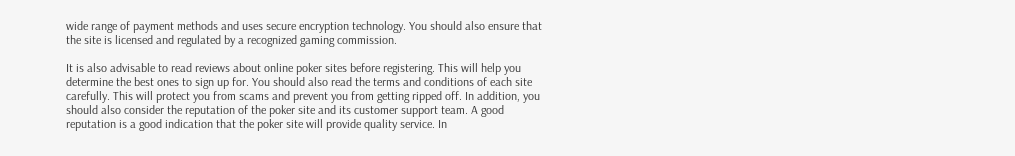wide range of payment methods and uses secure encryption technology. You should also ensure that the site is licensed and regulated by a recognized gaming commission.

It is also advisable to read reviews about online poker sites before registering. This will help you determine the best ones to sign up for. You should also read the terms and conditions of each site carefully. This will protect you from scams and prevent you from getting ripped off. In addition, you should also consider the reputation of the poker site and its customer support team. A good reputation is a good indication that the poker site will provide quality service. In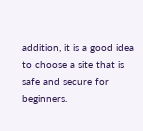addition, it is a good idea to choose a site that is safe and secure for beginners.